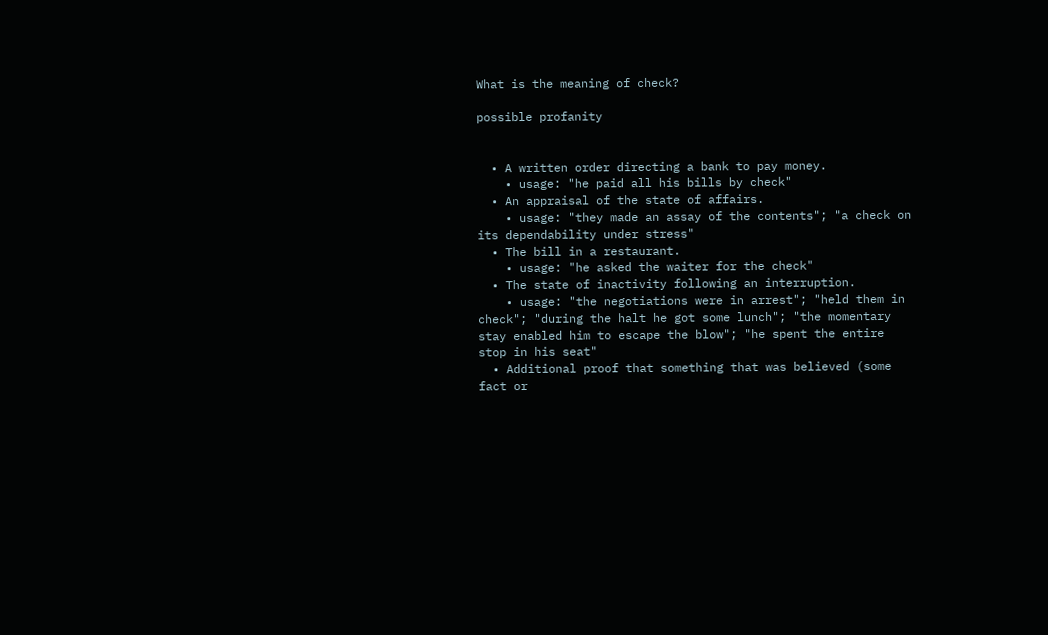What is the meaning of check?

possible profanity


  • A written order directing a bank to pay money.
    • usage: "he paid all his bills by check"
  • An appraisal of the state of affairs.
    • usage: "they made an assay of the contents"; "a check on its dependability under stress"
  • The bill in a restaurant.
    • usage: "he asked the waiter for the check"
  • The state of inactivity following an interruption.
    • usage: "the negotiations were in arrest"; "held them in check"; "during the halt he got some lunch"; "the momentary stay enabled him to escape the blow"; "he spent the entire stop in his seat"
  • Additional proof that something that was believed (some fact or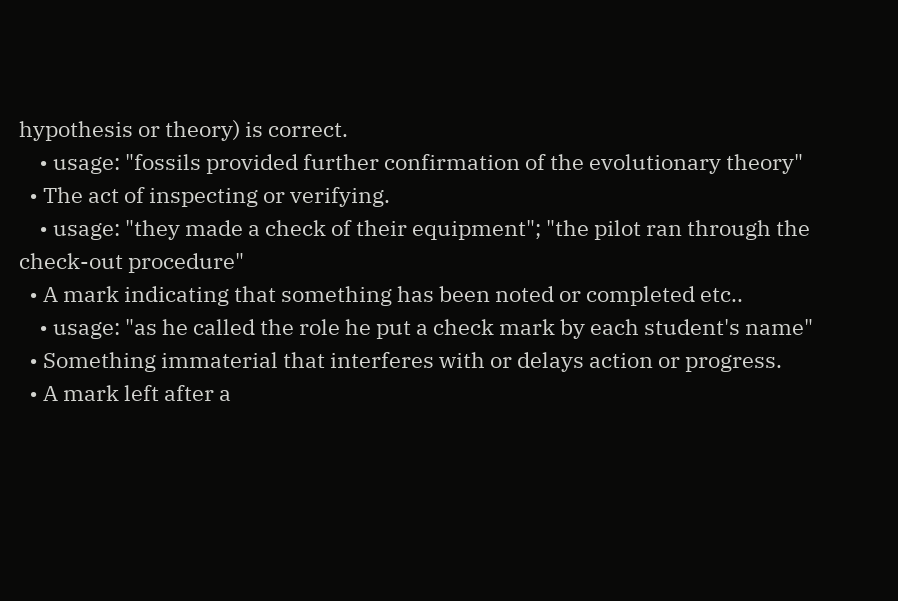hypothesis or theory) is correct.
    • usage: "fossils provided further confirmation of the evolutionary theory"
  • The act of inspecting or verifying.
    • usage: "they made a check of their equipment"; "the pilot ran through the check-out procedure"
  • A mark indicating that something has been noted or completed etc..
    • usage: "as he called the role he put a check mark by each student's name"
  • Something immaterial that interferes with or delays action or progress.
  • A mark left after a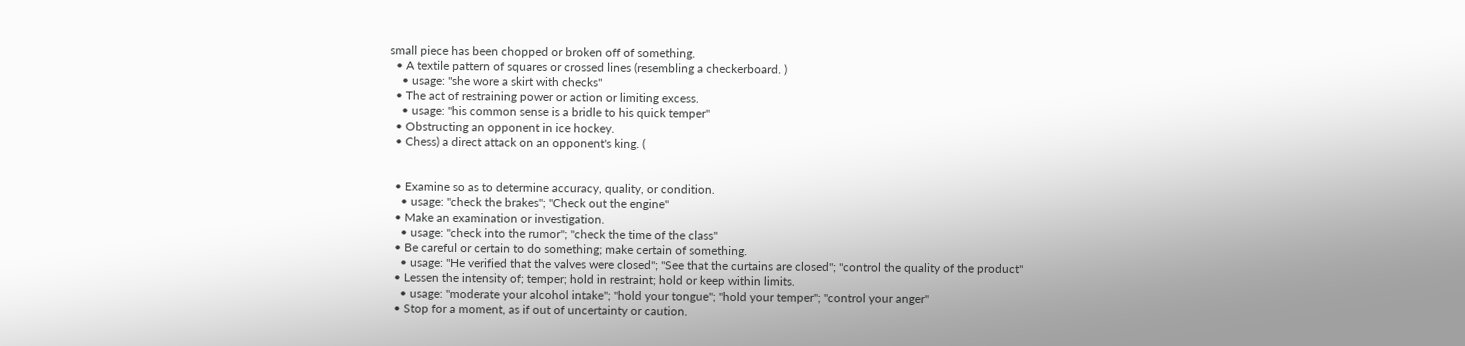small piece has been chopped or broken off of something.
  • A textile pattern of squares or crossed lines (resembling a checkerboard. )
    • usage: "she wore a skirt with checks"
  • The act of restraining power or action or limiting excess.
    • usage: "his common sense is a bridle to his quick temper"
  • Obstructing an opponent in ice hockey.
  • Chess) a direct attack on an opponent's king. (


  • Examine so as to determine accuracy, quality, or condition.
    • usage: "check the brakes"; "Check out the engine"
  • Make an examination or investigation.
    • usage: "check into the rumor"; "check the time of the class"
  • Be careful or certain to do something; make certain of something.
    • usage: "He verified that the valves were closed"; "See that the curtains are closed"; "control the quality of the product"
  • Lessen the intensity of; temper; hold in restraint; hold or keep within limits.
    • usage: "moderate your alcohol intake"; "hold your tongue"; "hold your temper"; "control your anger"
  • Stop for a moment, as if out of uncertainty or caution.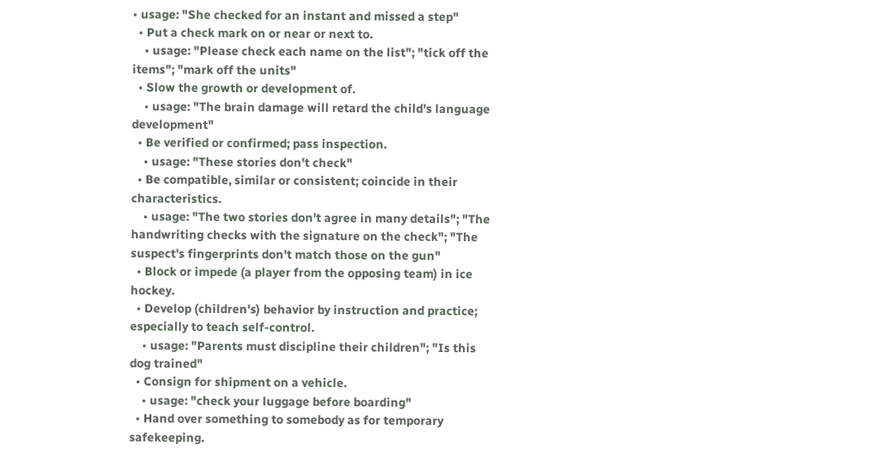• usage: "She checked for an instant and missed a step"
  • Put a check mark on or near or next to.
    • usage: "Please check each name on the list"; "tick off the items"; "mark off the units"
  • Slow the growth or development of.
    • usage: "The brain damage will retard the child's language development"
  • Be verified or confirmed; pass inspection.
    • usage: "These stories don't check"
  • Be compatible, similar or consistent; coincide in their characteristics.
    • usage: "The two stories don't agree in many details"; "The handwriting checks with the signature on the check"; "The suspect's fingerprints don't match those on the gun"
  • Block or impede (a player from the opposing team) in ice hockey.
  • Develop (children's) behavior by instruction and practice; especially to teach self-control.
    • usage: "Parents must discipline their children"; "Is this dog trained"
  • Consign for shipment on a vehicle.
    • usage: "check your luggage before boarding"
  • Hand over something to somebody as for temporary safekeeping.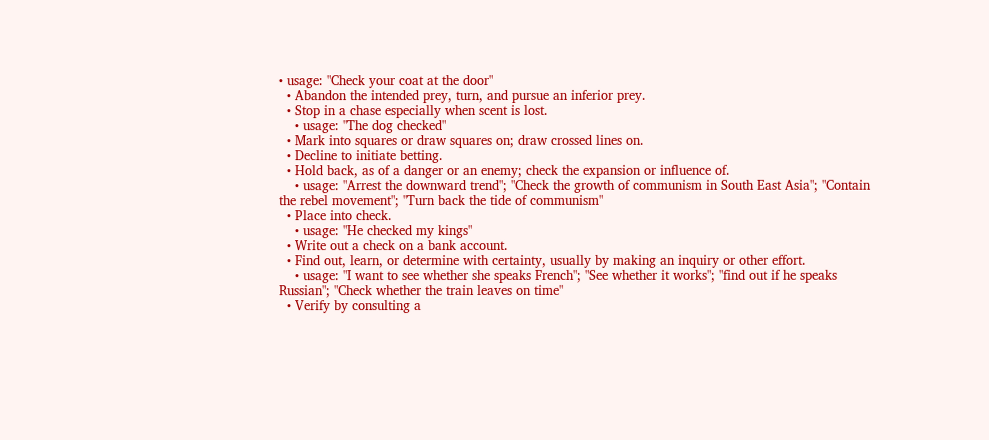• usage: "Check your coat at the door"
  • Abandon the intended prey, turn, and pursue an inferior prey.
  • Stop in a chase especially when scent is lost.
    • usage: "The dog checked"
  • Mark into squares or draw squares on; draw crossed lines on.
  • Decline to initiate betting.
  • Hold back, as of a danger or an enemy; check the expansion or influence of.
    • usage: "Arrest the downward trend"; "Check the growth of communism in South East Asia"; "Contain the rebel movement"; "Turn back the tide of communism"
  • Place into check.
    • usage: "He checked my kings"
  • Write out a check on a bank account.
  • Find out, learn, or determine with certainty, usually by making an inquiry or other effort.
    • usage: "I want to see whether she speaks French"; "See whether it works"; "find out if he speaks Russian"; "Check whether the train leaves on time"
  • Verify by consulting a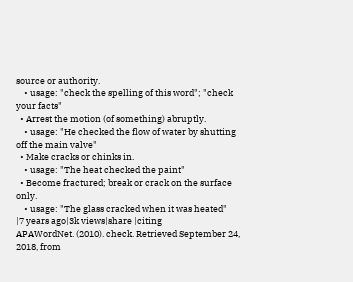source or authority.
    • usage: "check the spelling of this word"; "check your facts"
  • Arrest the motion (of something) abruptly.
    • usage: "He checked the flow of water by shutting off the main valve"
  • Make cracks or chinks in.
    • usage: "The heat checked the paint"
  • Become fractured; break or crack on the surface only.
    • usage: "The glass cracked when it was heated"
|7 years ago|3k views|share |citing
APAWordNet. (2010). check. Retrieved September 24, 2018, from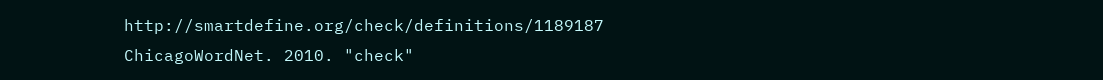http://smartdefine.org/check/definitions/1189187
ChicagoWordNet. 2010. "check"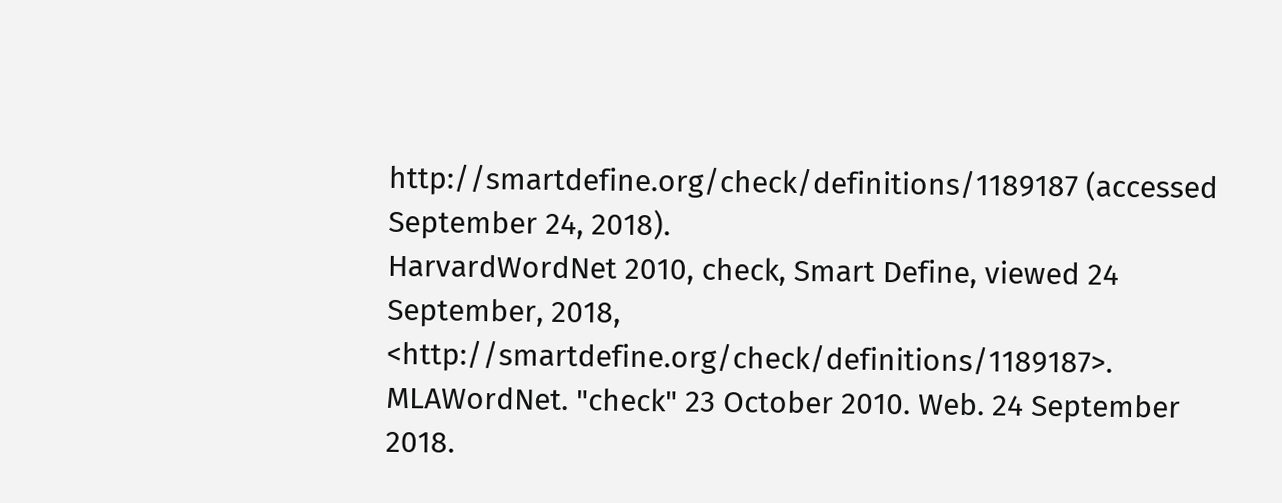http://smartdefine.org/check/definitions/1189187 (accessed September 24, 2018).
HarvardWordNet 2010, check, Smart Define, viewed 24 September, 2018, <http://smartdefine.org/check/definitions/1189187>.
MLAWordNet. "check" 23 October 2010. Web. 24 September 2018.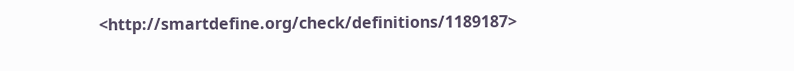<http://smartdefine.org/check/definitions/1189187>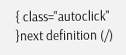{ class="autoclick" }next definition (/)